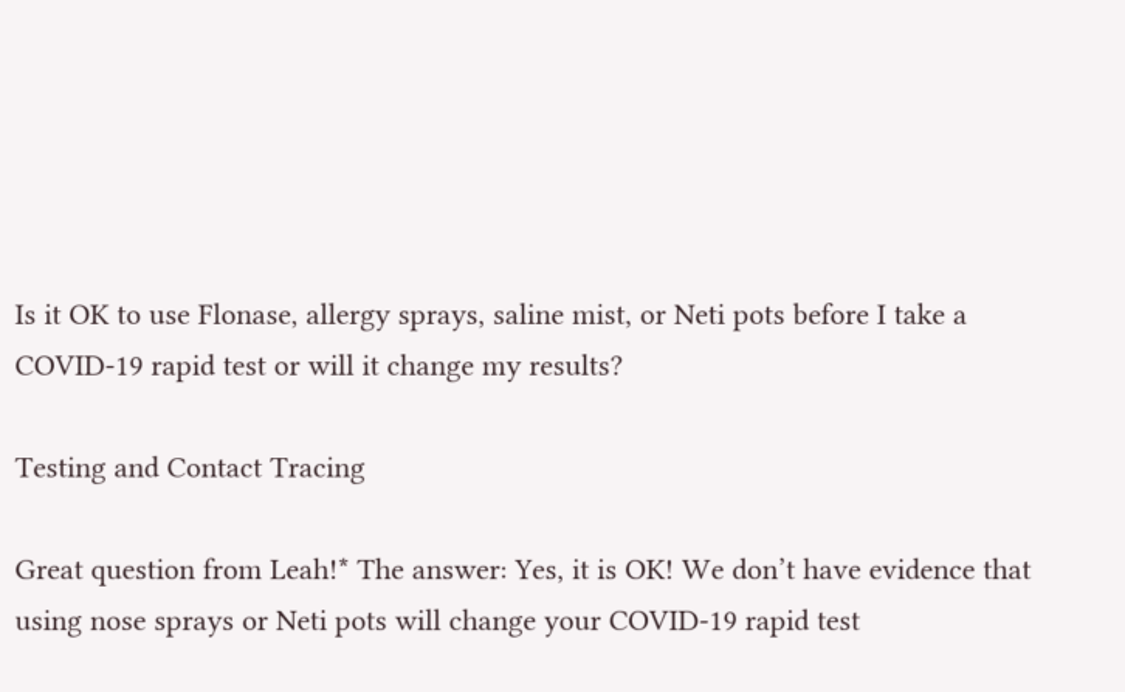Is it OK to use Flonase, allergy sprays, saline mist, or Neti pots before I take a COVID-19 rapid test or will it change my results?

Testing and Contact Tracing

Great question from Leah!* The answer: Yes, it is OK! We don’t have evidence that using nose sprays or Neti pots will change your COVID-19 rapid test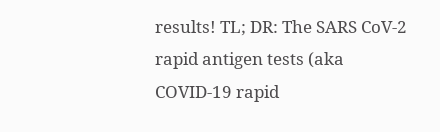results! TL; DR: The SARS CoV-2 rapid antigen tests (aka COVID-19 rapid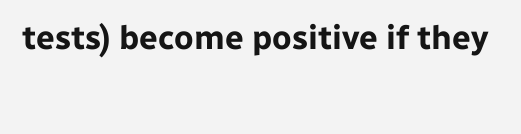tests) become positive if they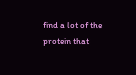find a lot of the protein that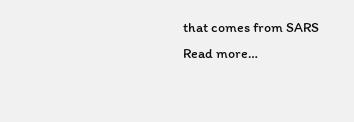that comes from SARS Read more…